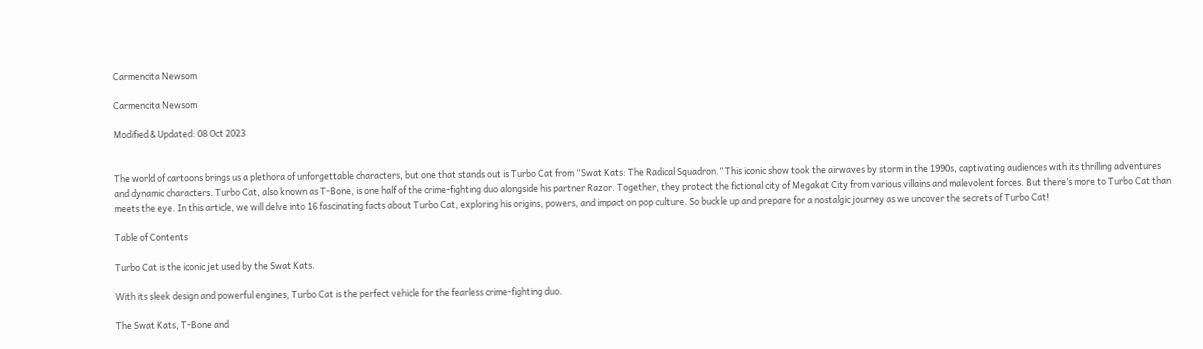Carmencita Newsom

Carmencita Newsom

Modified & Updated: 08 Oct 2023


The world of cartoons brings us a plethora of unforgettable characters, but one that stands out is Turbo Cat from “Swat Kats: The Radical Squadron.” This iconic show took the airwaves by storm in the 1990s, captivating audiences with its thrilling adventures and dynamic characters. Turbo Cat, also known as T-Bone, is one half of the crime-fighting duo alongside his partner Razor. Together, they protect the fictional city of Megakat City from various villains and malevolent forces. But there’s more to Turbo Cat than meets the eye. In this article, we will delve into 16 fascinating facts about Turbo Cat, exploring his origins, powers, and impact on pop culture. So buckle up and prepare for a nostalgic journey as we uncover the secrets of Turbo Cat!

Table of Contents

Turbo Cat is the iconic jet used by the Swat Kats.

With its sleek design and powerful engines, Turbo Cat is the perfect vehicle for the fearless crime-fighting duo.

The Swat Kats, T-Bone and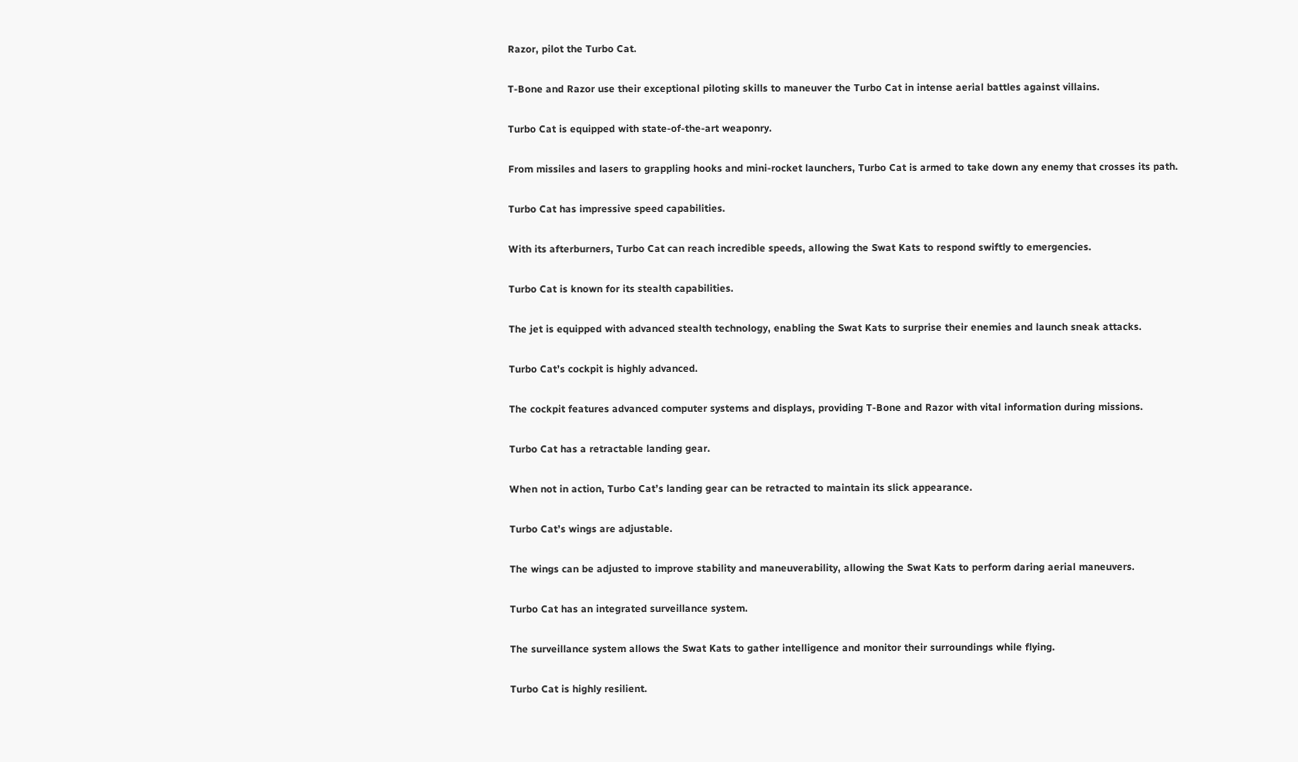Razor, pilot the Turbo Cat.

T-Bone and Razor use their exceptional piloting skills to maneuver the Turbo Cat in intense aerial battles against villains.

Turbo Cat is equipped with state-of-the-art weaponry.

From missiles and lasers to grappling hooks and mini-rocket launchers, Turbo Cat is armed to take down any enemy that crosses its path.

Turbo Cat has impressive speed capabilities.

With its afterburners, Turbo Cat can reach incredible speeds, allowing the Swat Kats to respond swiftly to emergencies.

Turbo Cat is known for its stealth capabilities.

The jet is equipped with advanced stealth technology, enabling the Swat Kats to surprise their enemies and launch sneak attacks.

Turbo Cat’s cockpit is highly advanced.

The cockpit features advanced computer systems and displays, providing T-Bone and Razor with vital information during missions.

Turbo Cat has a retractable landing gear.

When not in action, Turbo Cat’s landing gear can be retracted to maintain its slick appearance.

Turbo Cat’s wings are adjustable.

The wings can be adjusted to improve stability and maneuverability, allowing the Swat Kats to perform daring aerial maneuvers.

Turbo Cat has an integrated surveillance system.

The surveillance system allows the Swat Kats to gather intelligence and monitor their surroundings while flying.

Turbo Cat is highly resilient.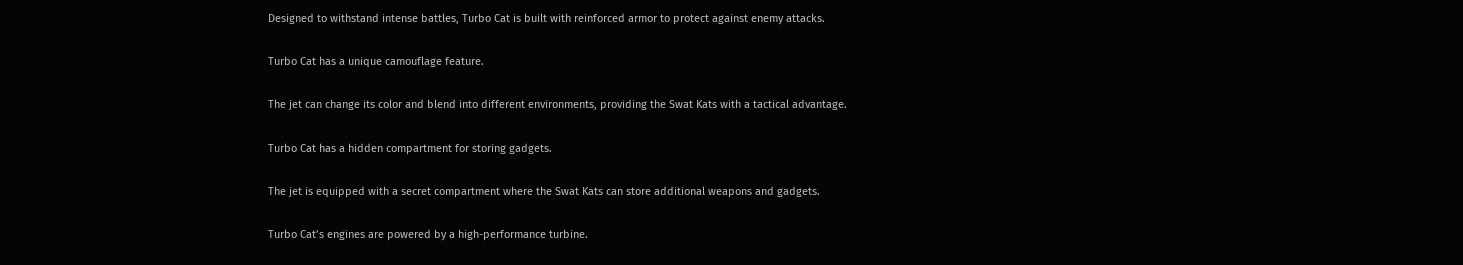Designed to withstand intense battles, Turbo Cat is built with reinforced armor to protect against enemy attacks.

Turbo Cat has a unique camouflage feature.

The jet can change its color and blend into different environments, providing the Swat Kats with a tactical advantage.

Turbo Cat has a hidden compartment for storing gadgets.

The jet is equipped with a secret compartment where the Swat Kats can store additional weapons and gadgets.

Turbo Cat’s engines are powered by a high-performance turbine.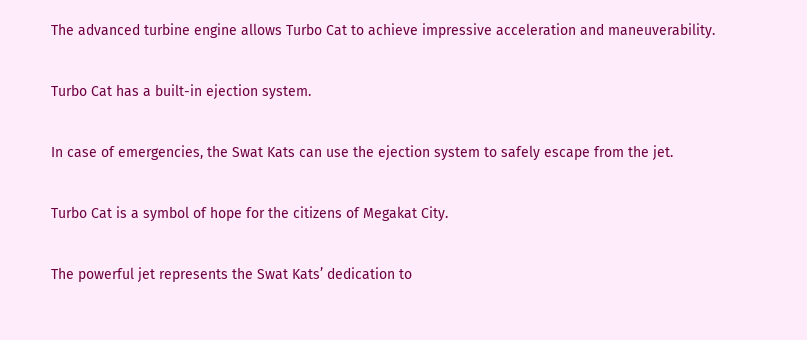The advanced turbine engine allows Turbo Cat to achieve impressive acceleration and maneuverability.

Turbo Cat has a built-in ejection system.

In case of emergencies, the Swat Kats can use the ejection system to safely escape from the jet.

Turbo Cat is a symbol of hope for the citizens of Megakat City.

The powerful jet represents the Swat Kats’ dedication to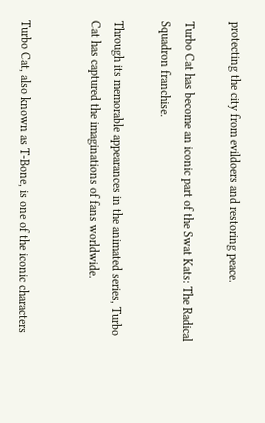protecting the city from evildoers and restoring peace.

Turbo Cat has become an iconic part of the Swat Kats: The Radical Squadron franchise.

Through its memorable appearances in the animated series, Turbo Cat has captured the imaginations of fans worldwide.


Turbo Cat, also known as T-Bone, is one of the iconic characters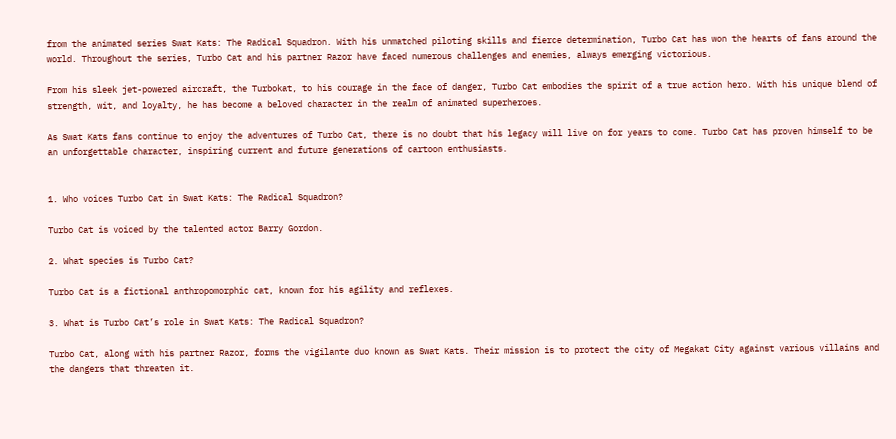from the animated series Swat Kats: The Radical Squadron. With his unmatched piloting skills and fierce determination, Turbo Cat has won the hearts of fans around the world. Throughout the series, Turbo Cat and his partner Razor have faced numerous challenges and enemies, always emerging victorious.

From his sleek jet-powered aircraft, the Turbokat, to his courage in the face of danger, Turbo Cat embodies the spirit of a true action hero. With his unique blend of strength, wit, and loyalty, he has become a beloved character in the realm of animated superheroes.

As Swat Kats fans continue to enjoy the adventures of Turbo Cat, there is no doubt that his legacy will live on for years to come. Turbo Cat has proven himself to be an unforgettable character, inspiring current and future generations of cartoon enthusiasts.


1. Who voices Turbo Cat in Swat Kats: The Radical Squadron?

Turbo Cat is voiced by the talented actor Barry Gordon.

2. What species is Turbo Cat?

Turbo Cat is a fictional anthropomorphic cat, known for his agility and reflexes.

3. What is Turbo Cat’s role in Swat Kats: The Radical Squadron?

Turbo Cat, along with his partner Razor, forms the vigilante duo known as Swat Kats. Their mission is to protect the city of Megakat City against various villains and the dangers that threaten it.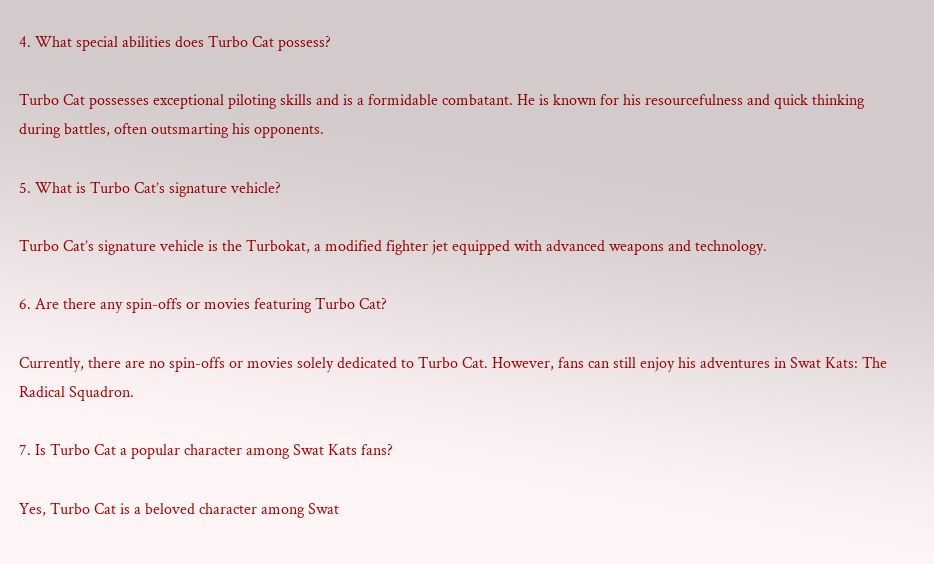4. What special abilities does Turbo Cat possess?

Turbo Cat possesses exceptional piloting skills and is a formidable combatant. He is known for his resourcefulness and quick thinking during battles, often outsmarting his opponents.

5. What is Turbo Cat’s signature vehicle?

Turbo Cat’s signature vehicle is the Turbokat, a modified fighter jet equipped with advanced weapons and technology.

6. Are there any spin-offs or movies featuring Turbo Cat?

Currently, there are no spin-offs or movies solely dedicated to Turbo Cat. However, fans can still enjoy his adventures in Swat Kats: The Radical Squadron.

7. Is Turbo Cat a popular character among Swat Kats fans?

Yes, Turbo Cat is a beloved character among Swat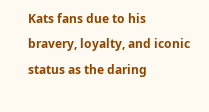Kats fans due to his bravery, loyalty, and iconic status as the daring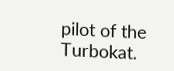pilot of the Turbokat.